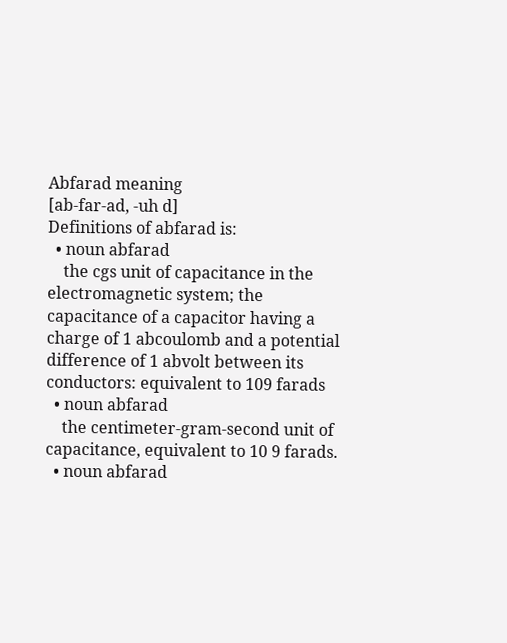Abfarad meaning
[ab-far-ad, -uh d]
Definitions of abfarad is:
  • noun abfarad
    the cgs unit of capacitance in the electromagnetic system; the capacitance of a capacitor having a charge of 1 abcoulomb and a potential difference of 1 abvolt between its conductors: equivalent to 109 farads
  • noun abfarad
    the centimeter-gram-second unit of capacitance, equivalent to 10 9 farads.
  • noun abfarad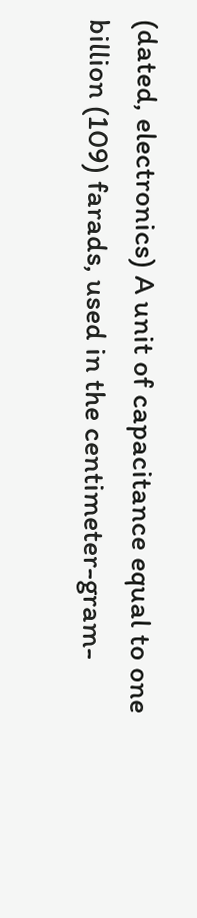(dated, electronics) A unit of capacitance equal to one billion (109) farads, used in the centimeter-gram-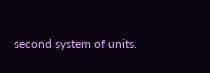second system of units.